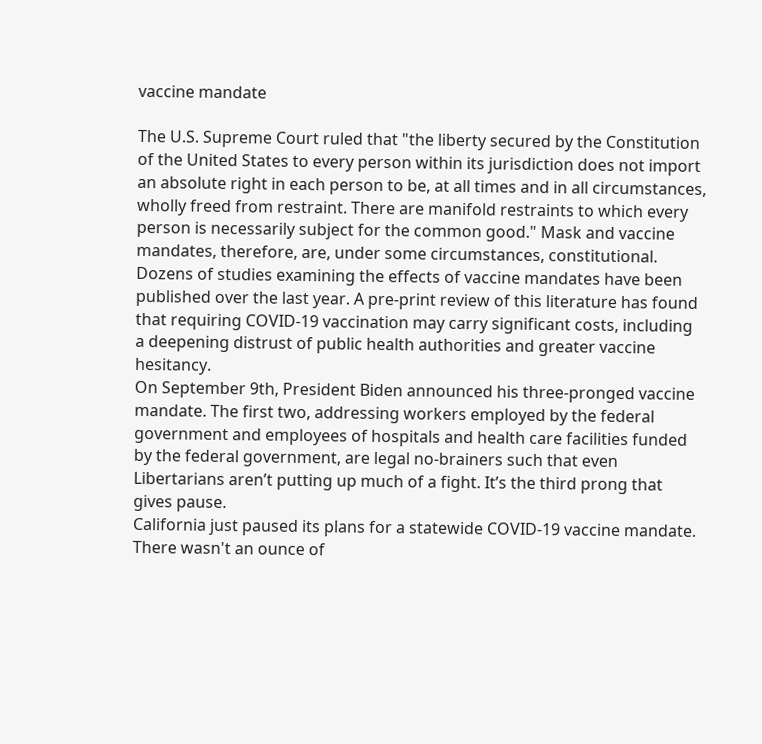vaccine mandate

The U.S. Supreme Court ruled that "the liberty secured by the Constitution of the United States to every person within its jurisdiction does not import an absolute right in each person to be, at all times and in all circumstances, wholly freed from restraint. There are manifold restraints to which every person is necessarily subject for the common good." Mask and vaccine mandates, therefore, are, under some circumstances, constitutional.
Dozens of studies examining the effects of vaccine mandates have been published over the last year. A pre-print review of this literature has found that requiring COVID-19 vaccination may carry significant costs, including a deepening distrust of public health authorities and greater vaccine hesitancy.
On September 9th, President Biden announced his three-pronged vaccine mandate. The first two, addressing workers employed by the federal government and employees of hospitals and health care facilities funded by the federal government, are legal no-brainers such that even Libertarians aren’t putting up much of a fight. It’s the third prong that gives pause.
California just paused its plans for a statewide COVID-19 vaccine mandate. There wasn't an ounce of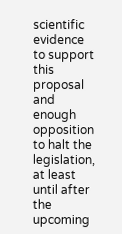scientific evidence to support this proposal and enough opposition to halt the legislation, at least until after the upcoming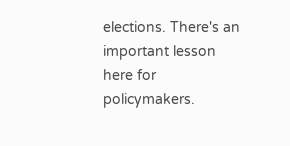elections. There's an important lesson here for policymakers.